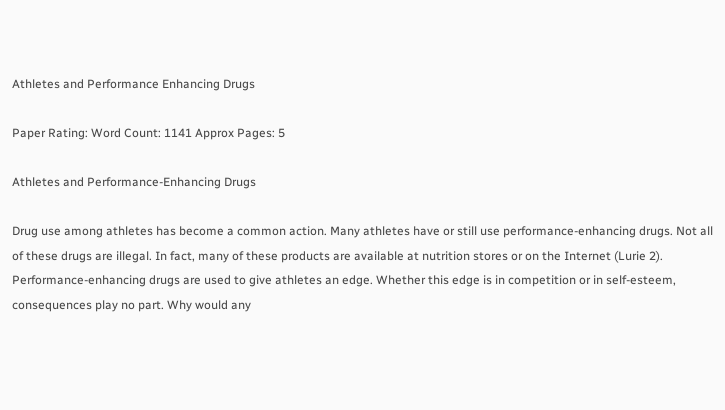Athletes and Performance Enhancing Drugs

Paper Rating: Word Count: 1141 Approx Pages: 5

Athletes and Performance-Enhancing Drugs

Drug use among athletes has become a common action. Many athletes have or still use performance-enhancing drugs. Not all of these drugs are illegal. In fact, many of these products are available at nutrition stores or on the Internet (Lurie 2). Performance-enhancing drugs are used to give athletes an edge. Whether this edge is in competition or in self-esteem, consequences play no part. Why would any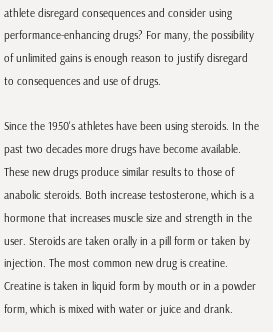athlete disregard consequences and consider using performance-enhancing drugs? For many, the possibility of unlimited gains is enough reason to justify disregard to consequences and use of drugs.

Since the 1950's athletes have been using steroids. In the past two decades more drugs have become available. These new drugs produce similar results to those of anabolic steroids. Both increase testosterone, which is a hormone that increases muscle size and strength in the user. Steroids are taken orally in a pill form or taken by injection. The most common new drug is creatine. Creatine is taken in liquid form by mouth or in a powder form, which is mixed with water or juice and drank.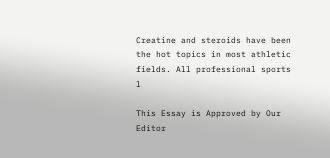Creatine and steroids have been the hot topics in most athletic fields. All professional sports l

This Essay is Approved by Our Editor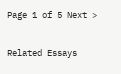Page 1 of 5 Next >

Related Essays